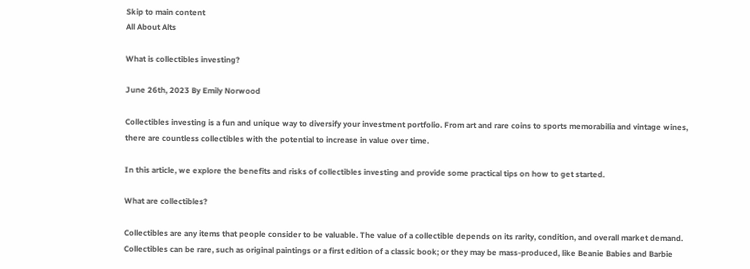Skip to main content
All About Alts

What is collectibles investing?

June 26th, 2023 By Emily Norwood

Collectibles investing is a fun and unique way to diversify your investment portfolio. From art and rare coins to sports memorabilia and vintage wines, there are countless collectibles with the potential to increase in value over time.

In this article, we explore the benefits and risks of collectibles investing and provide some practical tips on how to get started.

What are collectibles?

Collectibles are any items that people consider to be valuable. The value of a collectible depends on its rarity, condition, and overall market demand. Collectibles can be rare, such as original paintings or a first edition of a classic book; or they may be mass-produced, like Beanie Babies and Barbie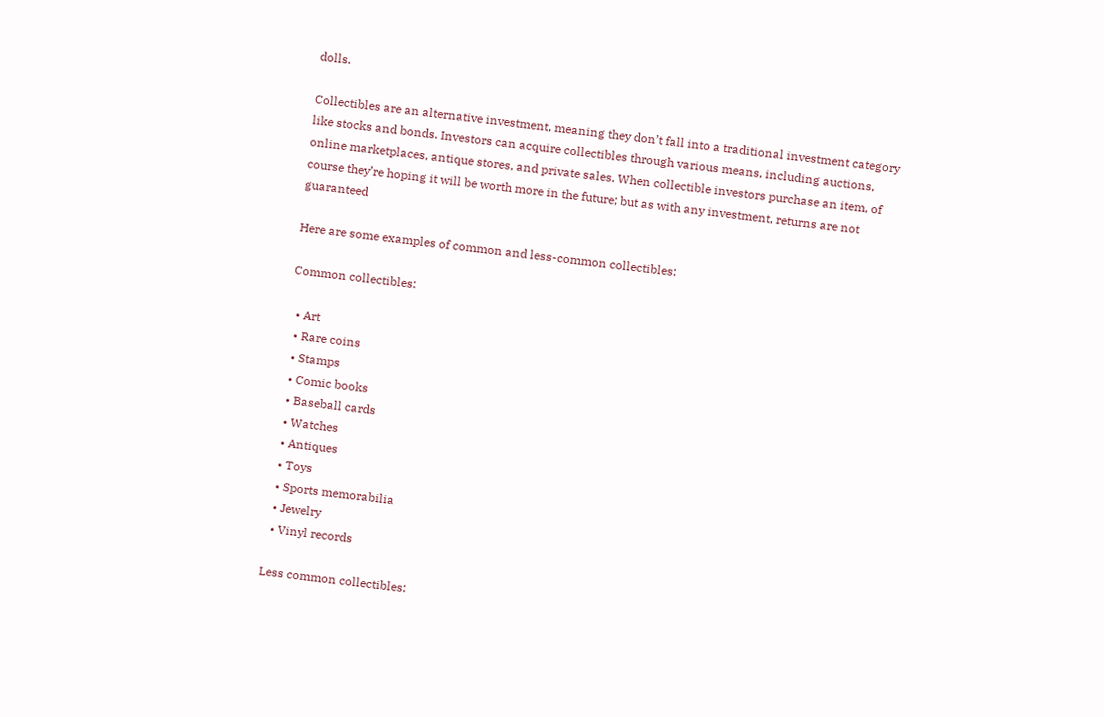dolls.

Collectibles are an alternative investment, meaning they don’t fall into a traditional investment category like stocks and bonds. Investors can acquire collectibles through various means, including auctions, online marketplaces, antique stores, and private sales. When collectible investors purchase an item, of course they’re hoping it will be worth more in the future; but as with any investment, returns are not guaranteed

Here are some examples of common and less-common collectibles:

Common collectibles:

  • Art
  • Rare coins
  • Stamps
  • Comic books
  • Baseball cards
  • Watches
  • Antiques
  • Toys
  • Sports memorabilia
  • Jewelry
  • Vinyl records

Less common collectibles: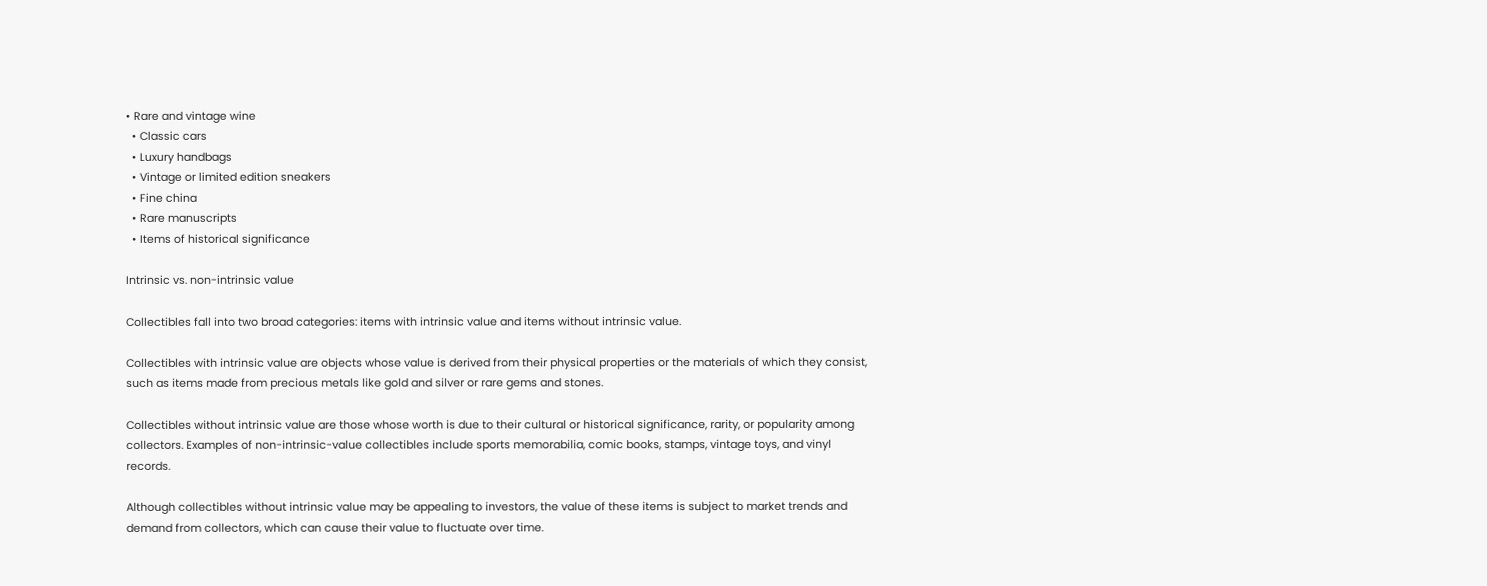• Rare and vintage wine
  • Classic cars
  • Luxury handbags
  • Vintage or limited edition sneakers
  • Fine china
  • Rare manuscripts
  • Items of historical significance

Intrinsic vs. non-intrinsic value

Collectibles fall into two broad categories: items with intrinsic value and items without intrinsic value.

Collectibles with intrinsic value are objects whose value is derived from their physical properties or the materials of which they consist, such as items made from precious metals like gold and silver or rare gems and stones.

Collectibles without intrinsic value are those whose worth is due to their cultural or historical significance, rarity, or popularity among collectors. Examples of non-intrinsic-value collectibles include sports memorabilia, comic books, stamps, vintage toys, and vinyl records.

Although collectibles without intrinsic value may be appealing to investors, the value of these items is subject to market trends and demand from collectors, which can cause their value to fluctuate over time.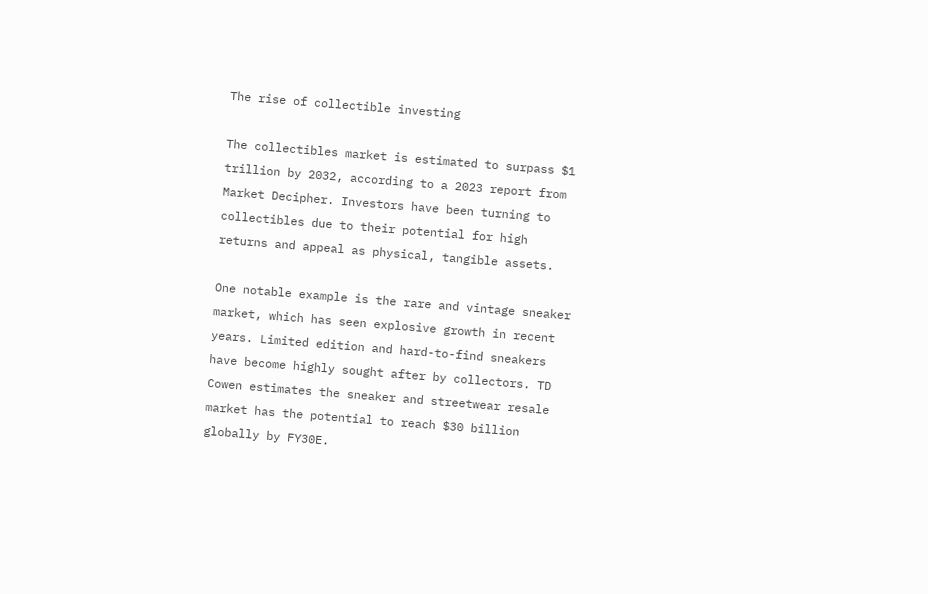The rise of collectible investing

The collectibles market is estimated to surpass $1 trillion by 2032, according to a 2023 report from Market Decipher. Investors have been turning to collectibles due to their potential for high returns and appeal as physical, tangible assets.

One notable example is the rare and vintage sneaker market, which has seen explosive growth in recent years. Limited edition and hard-to-find sneakers have become highly sought after by collectors. TD Cowen estimates the sneaker and streetwear resale market has the potential to reach $30 billion globally by FY30E.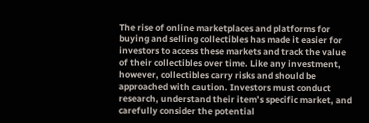The rise of online marketplaces and platforms for buying and selling collectibles has made it easier for investors to access these markets and track the value of their collectibles over time. Like any investment, however, collectibles carry risks and should be approached with caution. Investors must conduct research, understand their item’s specific market, and carefully consider the potential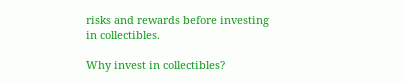risks and rewards before investing in collectibles.

Why invest in collectibles?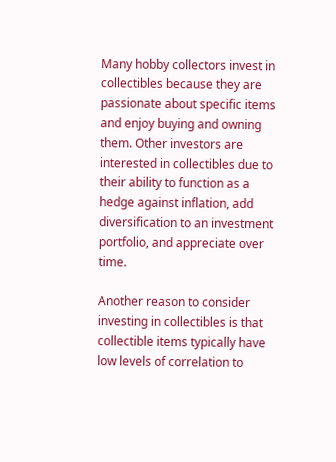Many hobby collectors invest in collectibles because they are passionate about specific items and enjoy buying and owning them. Other investors are interested in collectibles due to their ability to function as a hedge against inflation, add diversification to an investment portfolio, and appreciate over time.

Another reason to consider investing in collectibles is that collectible items typically have low levels of correlation to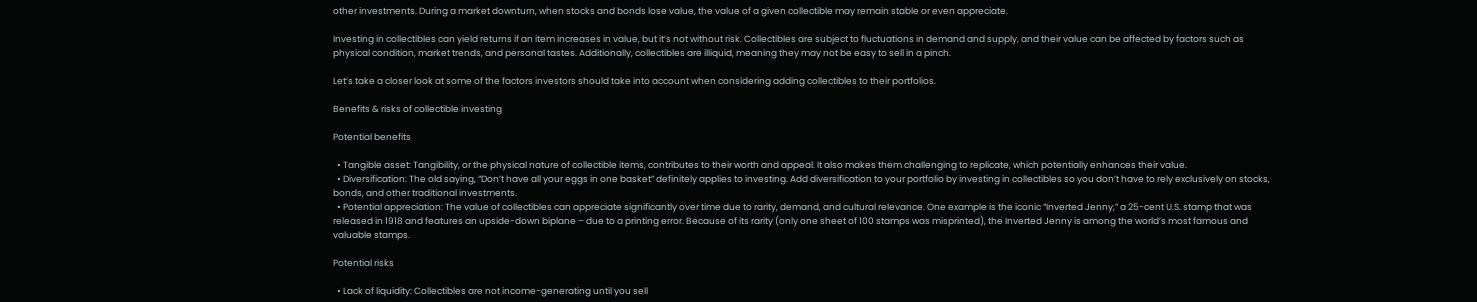other investments. During a market downturn, when stocks and bonds lose value, the value of a given collectible may remain stable or even appreciate.

Investing in collectibles can yield returns if an item increases in value, but it’s not without risk. Collectibles are subject to fluctuations in demand and supply, and their value can be affected by factors such as physical condition, market trends, and personal tastes. Additionally, collectibles are illiquid, meaning they may not be easy to sell in a pinch.

Let’s take a closer look at some of the factors investors should take into account when considering adding collectibles to their portfolios.

Benefits & risks of collectible investing

Potential benefits

  • Tangible asset: Tangibility, or the physical nature of collectible items, contributes to their worth and appeal. It also makes them challenging to replicate, which potentially enhances their value.
  • Diversification: The old saying, “Don’t have all your eggs in one basket” definitely applies to investing. Add diversification to your portfolio by investing in collectibles so you don’t have to rely exclusively on stocks, bonds, and other traditional investments.
  • Potential appreciation: The value of collectibles can appreciate significantly over time due to rarity, demand, and cultural relevance. One example is the iconic “Inverted Jenny,” a 25-cent U.S. stamp that was released in 1918 and features an upside-down biplane – due to a printing error. Because of its rarity (only one sheet of 100 stamps was misprinted), the Inverted Jenny is among the world’s most famous and valuable stamps.

Potential risks

  • Lack of liquidity: Collectibles are not income-generating until you sell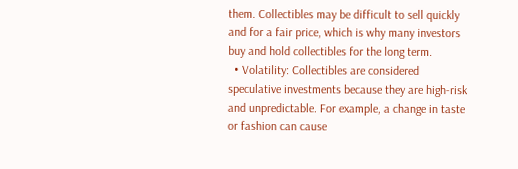them. Collectibles may be difficult to sell quickly and for a fair price, which is why many investors buy and hold collectibles for the long term.
  • Volatility: Collectibles are considered speculative investments because they are high-risk and unpredictable. For example, a change in taste or fashion can cause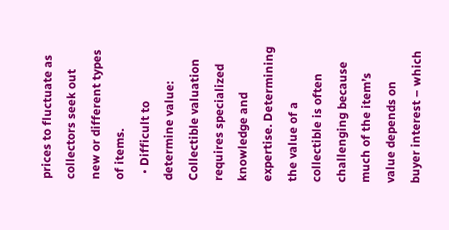prices to fluctuate as collectors seek out new or different types of items.
  • Difficult to determine value: Collectible valuation requires specialized knowledge and expertise. Determining the value of a collectible is often challenging because much of the item’s value depends on buyer interest – which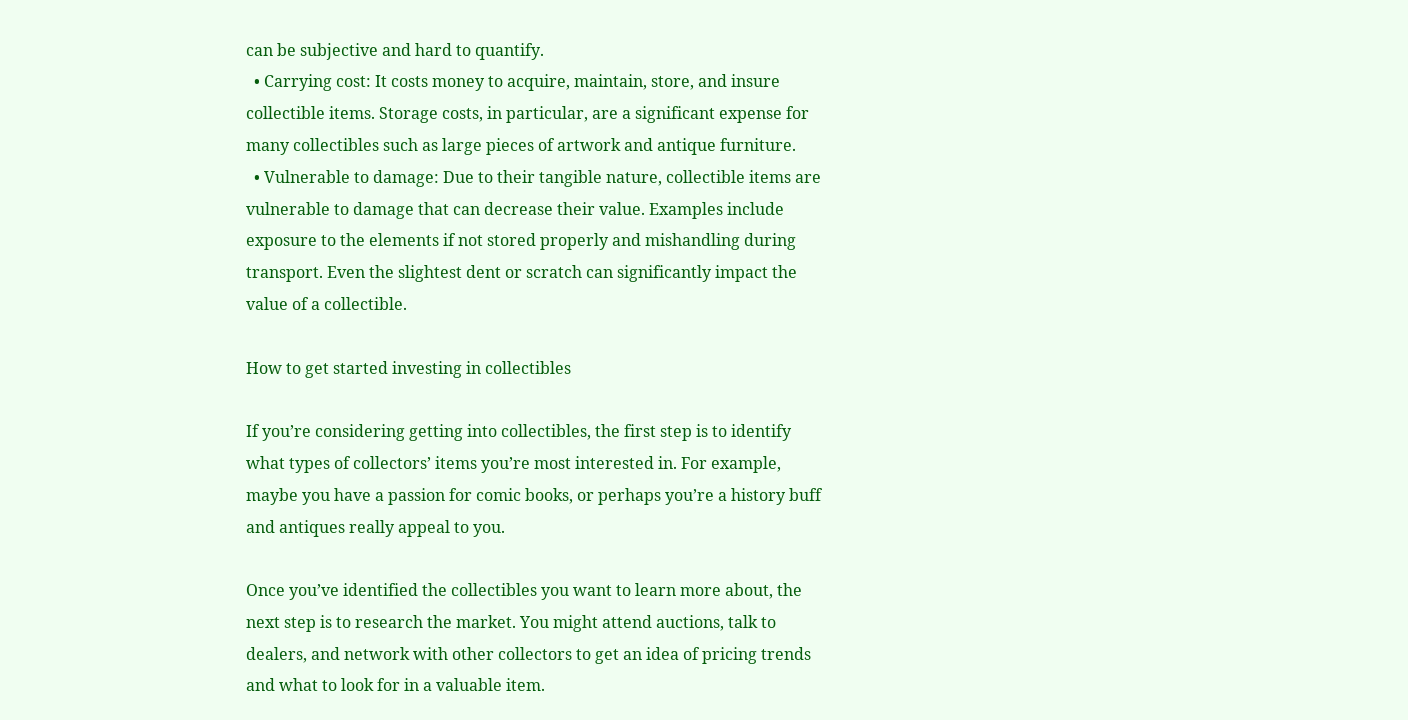can be subjective and hard to quantify.
  • Carrying cost: It costs money to acquire, maintain, store, and insure collectible items. Storage costs, in particular, are a significant expense for many collectibles such as large pieces of artwork and antique furniture.
  • Vulnerable to damage: Due to their tangible nature, collectible items are vulnerable to damage that can decrease their value. Examples include exposure to the elements if not stored properly and mishandling during transport. Even the slightest dent or scratch can significantly impact the value of a collectible.

How to get started investing in collectibles

If you’re considering getting into collectibles, the first step is to identify what types of collectors’ items you’re most interested in. For example, maybe you have a passion for comic books, or perhaps you’re a history buff and antiques really appeal to you.

Once you’ve identified the collectibles you want to learn more about, the next step is to research the market. You might attend auctions, talk to dealers, and network with other collectors to get an idea of pricing trends and what to look for in a valuable item.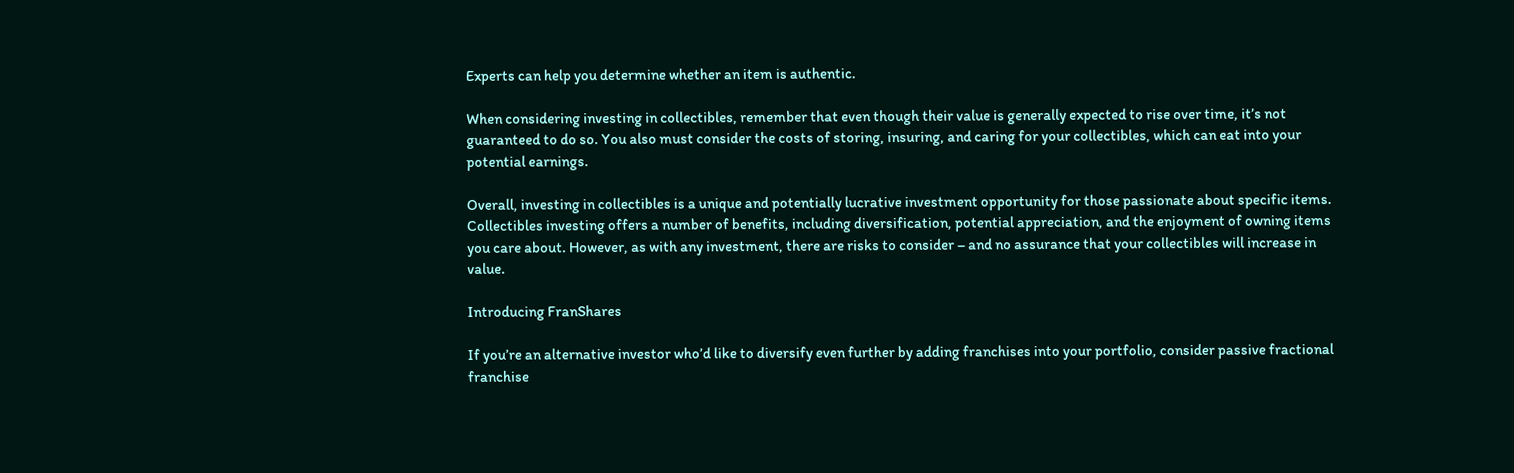Experts can help you determine whether an item is authentic.

When considering investing in collectibles, remember that even though their value is generally expected to rise over time, it’s not guaranteed to do so. You also must consider the costs of storing, insuring, and caring for your collectibles, which can eat into your potential earnings.

Overall, investing in collectibles is a unique and potentially lucrative investment opportunity for those passionate about specific items. Collectibles investing offers a number of benefits, including diversification, potential appreciation, and the enjoyment of owning items you care about. However, as with any investment, there are risks to consider – and no assurance that your collectibles will increase in value.

Introducing FranShares

If you’re an alternative investor who’d like to diversify even further by adding franchises into your portfolio, consider passive fractional franchise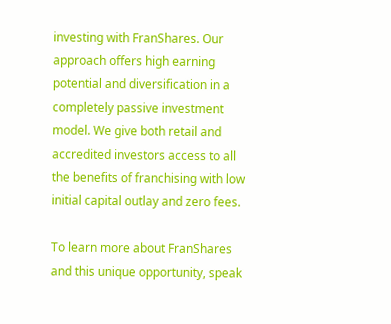investing with FranShares. Our approach offers high earning potential and diversification in a completely passive investment model. We give both retail and accredited investors access to all the benefits of franchising with low initial capital outlay and zero fees.

To learn more about FranShares and this unique opportunity, speak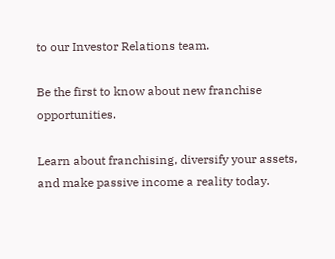to our Investor Relations team.

Be the first to know about new franchise opportunities.

Learn about franchising, diversify your assets, and make passive income a reality today.